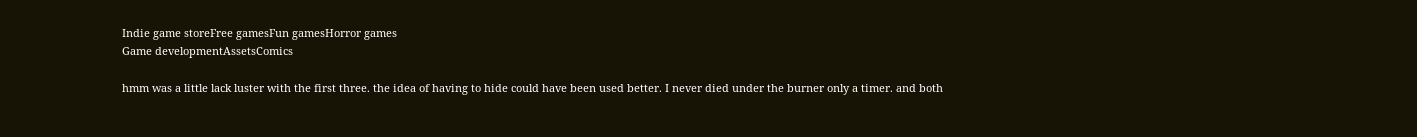Indie game storeFree gamesFun gamesHorror games
Game developmentAssetsComics

hmm was a little lack luster with the first three. the idea of having to hide could have been used better. I never died under the burner only a timer. and both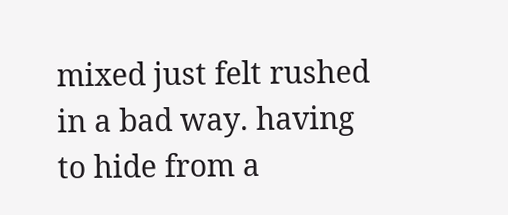mixed just felt rushed in a bad way. having to hide from a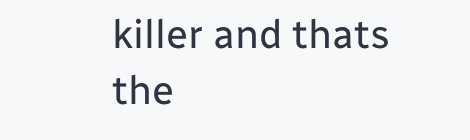killer and thats the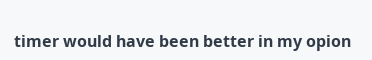timer would have been better in my opion